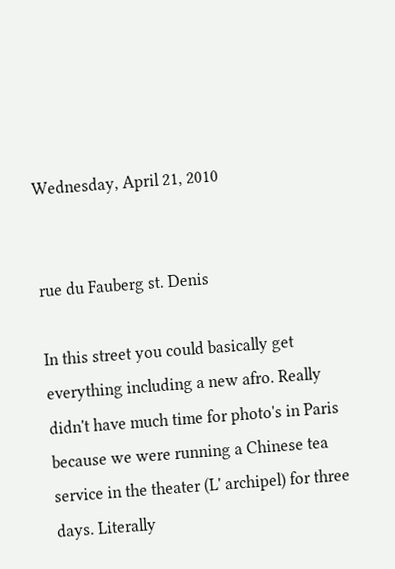Wednesday, April 21, 2010


rue du Fauberg st. Denis

In this street you could basically get everything including a new afro. Really didn't have much time for photo's in Paris because we were running a Chinese tea service in the theater (L' archipel) for three days. Literally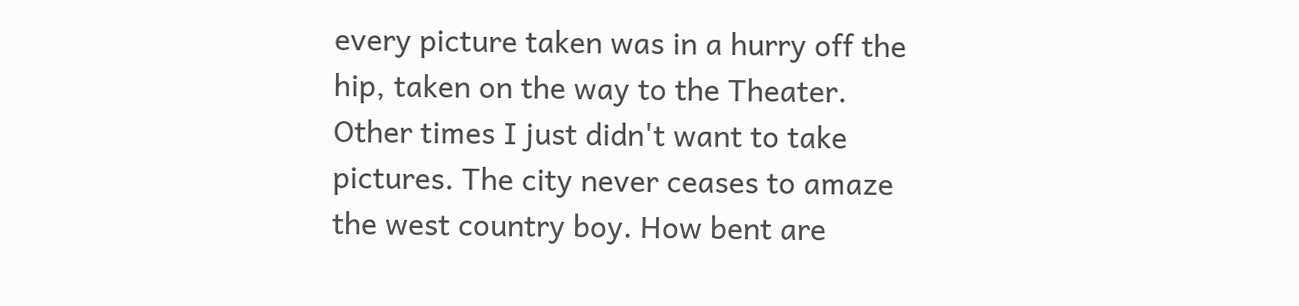every picture taken was in a hurry off the hip, taken on the way to the Theater. Other times I just didn't want to take pictures. The city never ceases to amaze the west country boy. How bent are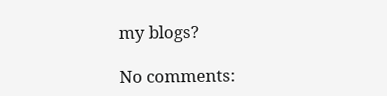my blogs?

No comments: